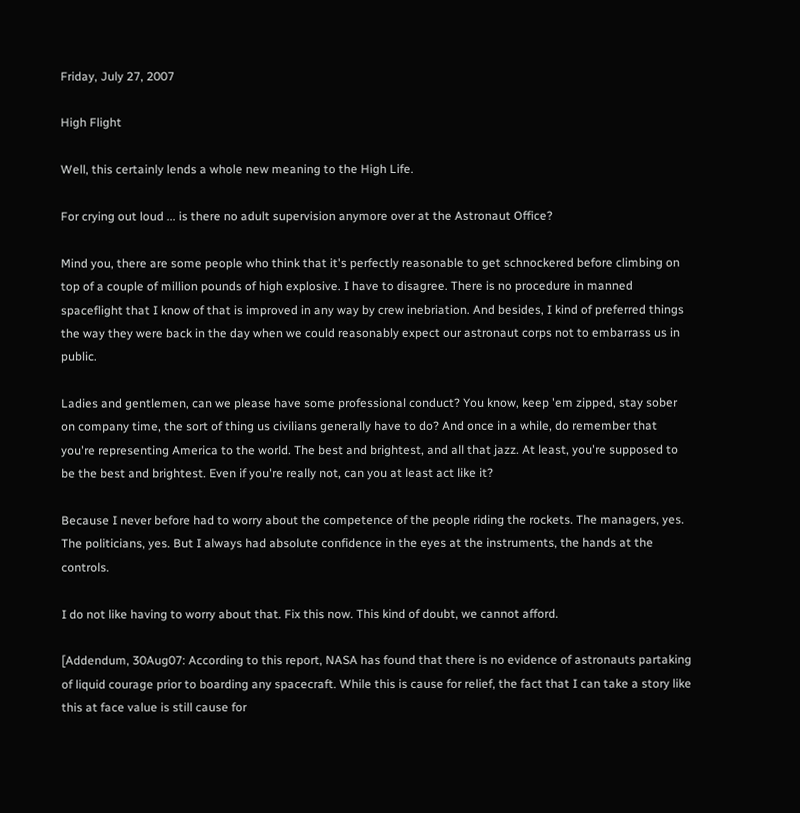Friday, July 27, 2007

High Flight

Well, this certainly lends a whole new meaning to the High Life.

For crying out loud ... is there no adult supervision anymore over at the Astronaut Office?

Mind you, there are some people who think that it's perfectly reasonable to get schnockered before climbing on top of a couple of million pounds of high explosive. I have to disagree. There is no procedure in manned spaceflight that I know of that is improved in any way by crew inebriation. And besides, I kind of preferred things the way they were back in the day when we could reasonably expect our astronaut corps not to embarrass us in public.

Ladies and gentlemen, can we please have some professional conduct? You know, keep 'em zipped, stay sober on company time, the sort of thing us civilians generally have to do? And once in a while, do remember that you're representing America to the world. The best and brightest, and all that jazz. At least, you're supposed to be the best and brightest. Even if you're really not, can you at least act like it?

Because I never before had to worry about the competence of the people riding the rockets. The managers, yes. The politicians, yes. But I always had absolute confidence in the eyes at the instruments, the hands at the controls.

I do not like having to worry about that. Fix this now. This kind of doubt, we cannot afford.

[Addendum, 30Aug07: According to this report, NASA has found that there is no evidence of astronauts partaking of liquid courage prior to boarding any spacecraft. While this is cause for relief, the fact that I can take a story like this at face value is still cause for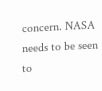concern. NASA needs to be seen to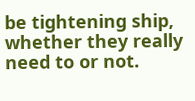be tightening ship, whether they really need to or not.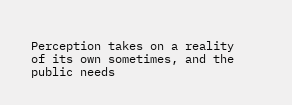Perception takes on a reality of its own sometimes, and the public needs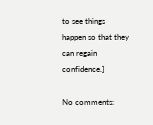to see things happen so that they can regain confidence.]

No comments: